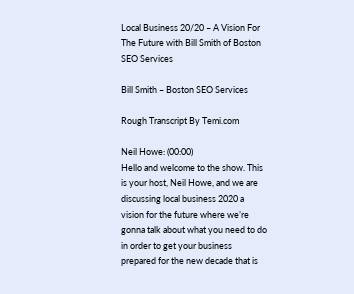Local Business 20/20 – A Vision For The Future with Bill Smith of Boston SEO Services

Bill Smith – Boston SEO Services

Rough Transcript By Temi.com

Neil Howe: (00:00)
Hello and welcome to the show. This is your host, Neil Howe, and we are discussing local business 2020 a vision for the future where we’re gonna talk about what you need to do in order to get your business prepared for the new decade that is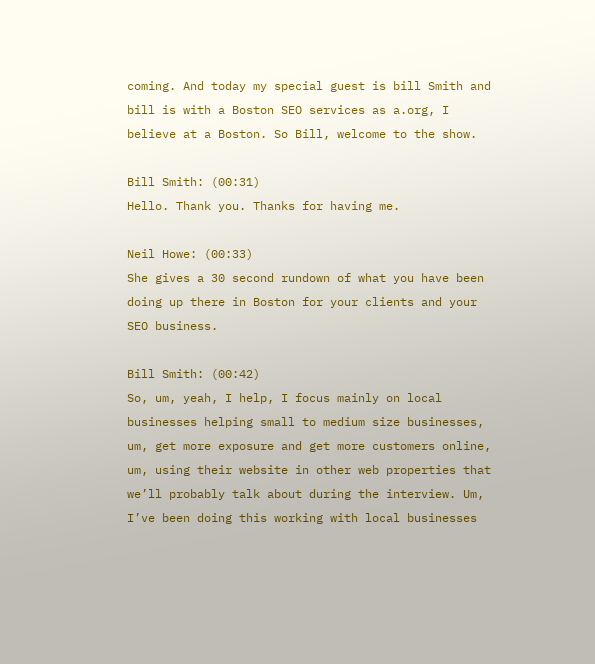coming. And today my special guest is bill Smith and bill is with a Boston SEO services as a.org, I believe at a Boston. So Bill, welcome to the show.

Bill Smith: (00:31)
Hello. Thank you. Thanks for having me.

Neil Howe: (00:33)
She gives a 30 second rundown of what you have been doing up there in Boston for your clients and your SEO business.

Bill Smith: (00:42)
So, um, yeah, I help, I focus mainly on local businesses helping small to medium size businesses, um, get more exposure and get more customers online, um, using their website in other web properties that we’ll probably talk about during the interview. Um, I’ve been doing this working with local businesses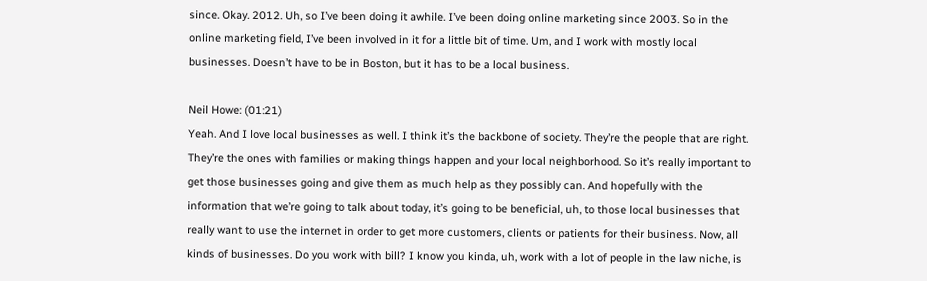since. Okay. 2012. Uh, so I’ve been doing it awhile. I’ve been doing online marketing since 2003. So in the online marketing field, I’ve been involved in it for a little bit of time. Um, and I work with mostly local businesses. Doesn’t have to be in Boston, but it has to be a local business.

Neil Howe: (01:21)
Yeah. And I love local businesses as well. I think it’s the backbone of society. They’re the people that are right. They’re the ones with families or making things happen and your local neighborhood. So it’s really important to get those businesses going and give them as much help as they possibly can. And hopefully with the information that we’re going to talk about today, it’s going to be beneficial, uh, to those local businesses that really want to use the internet in order to get more customers, clients or patients for their business. Now, all kinds of businesses. Do you work with bill? I know you kinda, uh, work with a lot of people in the law niche, is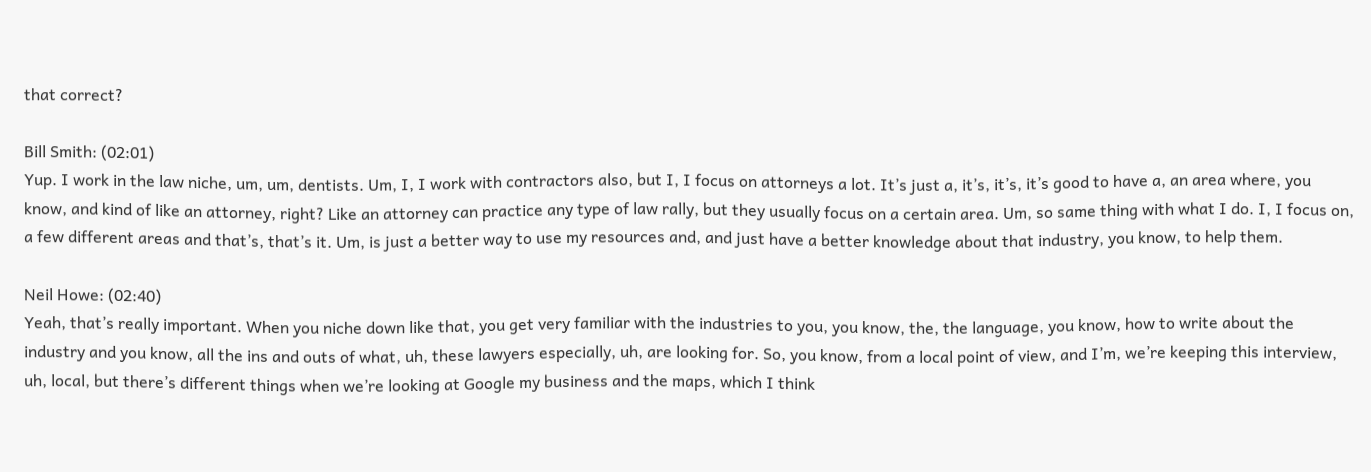that correct?

Bill Smith: (02:01)
Yup. I work in the law niche, um, um, dentists. Um, I, I work with contractors also, but I, I focus on attorneys a lot. It’s just a, it’s, it’s, it’s good to have a, an area where, you know, and kind of like an attorney, right? Like an attorney can practice any type of law rally, but they usually focus on a certain area. Um, so same thing with what I do. I, I focus on, a few different areas and that’s, that’s it. Um, is just a better way to use my resources and, and just have a better knowledge about that industry, you know, to help them.

Neil Howe: (02:40)
Yeah, that’s really important. When you niche down like that, you get very familiar with the industries to you, you know, the, the language, you know, how to write about the industry and you know, all the ins and outs of what, uh, these lawyers especially, uh, are looking for. So, you know, from a local point of view, and I’m, we’re keeping this interview, uh, local, but there’s different things when we’re looking at Google my business and the maps, which I think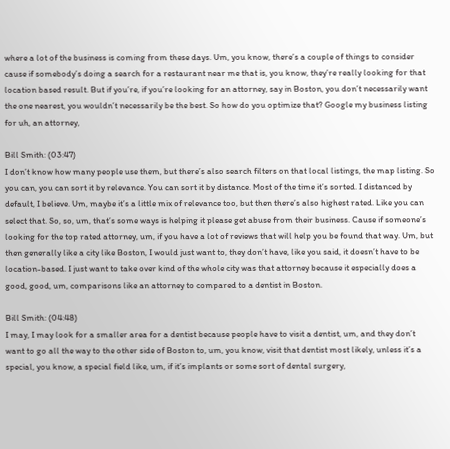where a lot of the business is coming from these days. Um, you know, there’s a couple of things to consider cause if somebody’s doing a search for a restaurant near me that is, you know, they’re really looking for that location based result. But if you’re, if you’re looking for an attorney, say in Boston, you don’t necessarily want the one nearest, you wouldn’t necessarily be the best. So how do you optimize that? Google my business listing for uh, an attorney,

Bill Smith: (03:47)
I don’t know how many people use them, but there’s also search filters on that local listings, the map listing. So you can, you can sort it by relevance. You can sort it by distance. Most of the time it’s sorted. I distanced by default, I believe. Um, maybe it’s a little mix of relevance too, but then there’s also highest rated. Like you can select that. So, so, um, that’s some ways is helping it please get abuse from their business. Cause if someone’s looking for the top rated attorney, um, if you have a lot of reviews that will help you be found that way. Um, but then generally like a city like Boston, I would just want to, they don’t have, like you said, it doesn’t have to be location-based. I just want to take over kind of the whole city was that attorney because it especially does a good, good, um, comparisons like an attorney to compared to a dentist in Boston.

Bill Smith: (04:48)
I may, I may look for a smaller area for a dentist because people have to visit a dentist, um, and they don’t want to go all the way to the other side of Boston to, um, you know, visit that dentist most likely, unless it’s a special, you know, a special field like, um, if it’s implants or some sort of dental surgery,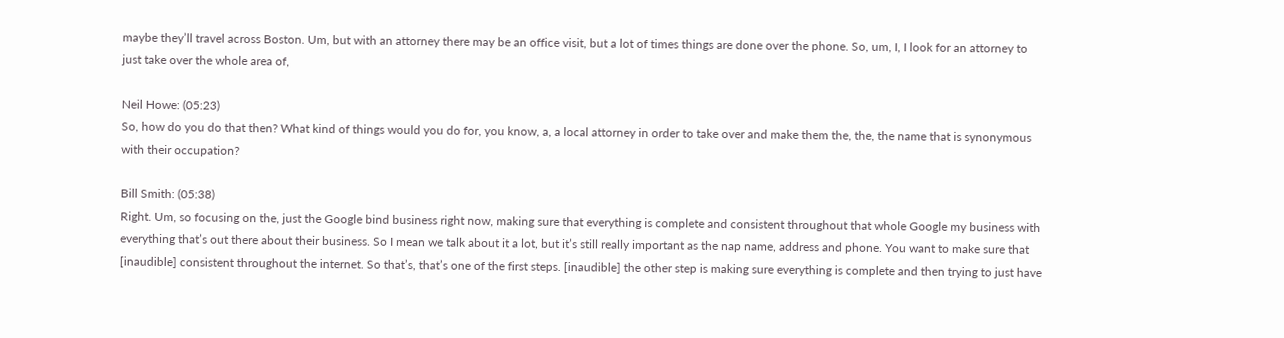maybe they’ll travel across Boston. Um, but with an attorney there may be an office visit, but a lot of times things are done over the phone. So, um, I, I look for an attorney to just take over the whole area of,

Neil Howe: (05:23)
So, how do you do that then? What kind of things would you do for, you know, a, a local attorney in order to take over and make them the, the, the name that is synonymous with their occupation?

Bill Smith: (05:38)
Right. Um, so focusing on the, just the Google bind business right now, making sure that everything is complete and consistent throughout that whole Google my business with everything that’s out there about their business. So I mean we talk about it a lot, but it’s still really important as the nap name, address and phone. You want to make sure that [inaudible] consistent throughout the internet. So that’s, that’s one of the first steps. [inaudible] the other step is making sure everything is complete and then trying to just have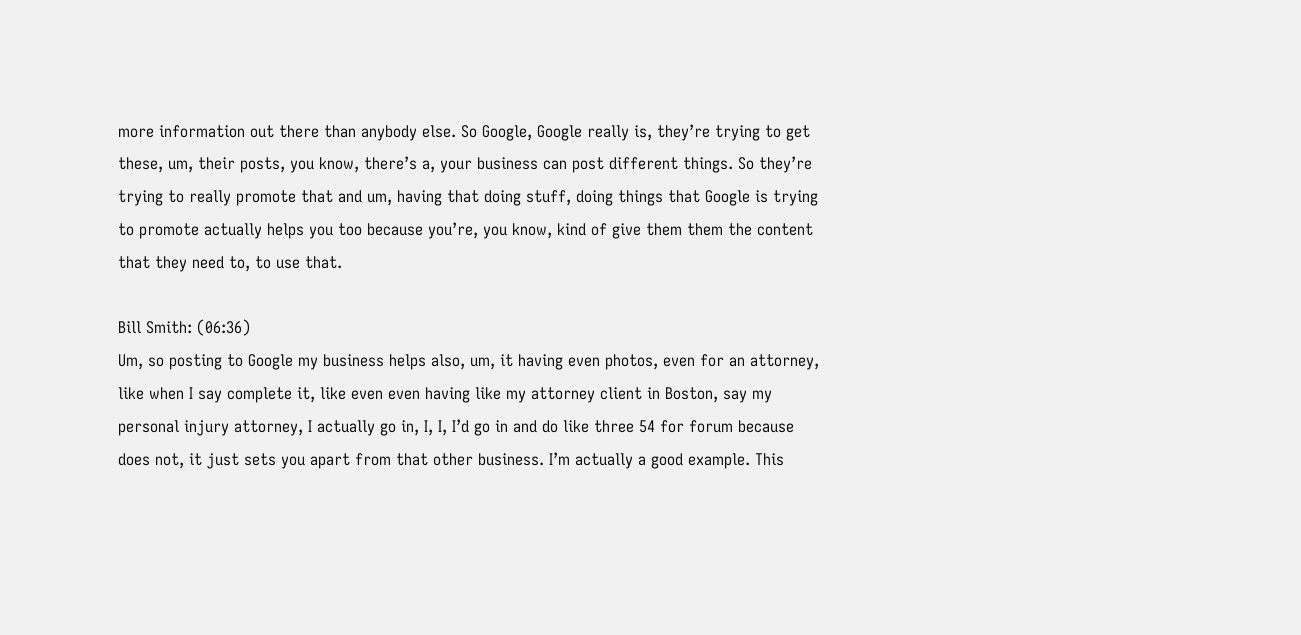more information out there than anybody else. So Google, Google really is, they’re trying to get these, um, their posts, you know, there’s a, your business can post different things. So they’re trying to really promote that and um, having that doing stuff, doing things that Google is trying to promote actually helps you too because you’re, you know, kind of give them them the content that they need to, to use that.

Bill Smith: (06:36)
Um, so posting to Google my business helps also, um, it having even photos, even for an attorney, like when I say complete it, like even even having like my attorney client in Boston, say my personal injury attorney, I actually go in, I, I, I’d go in and do like three 54 for forum because does not, it just sets you apart from that other business. I’m actually a good example. This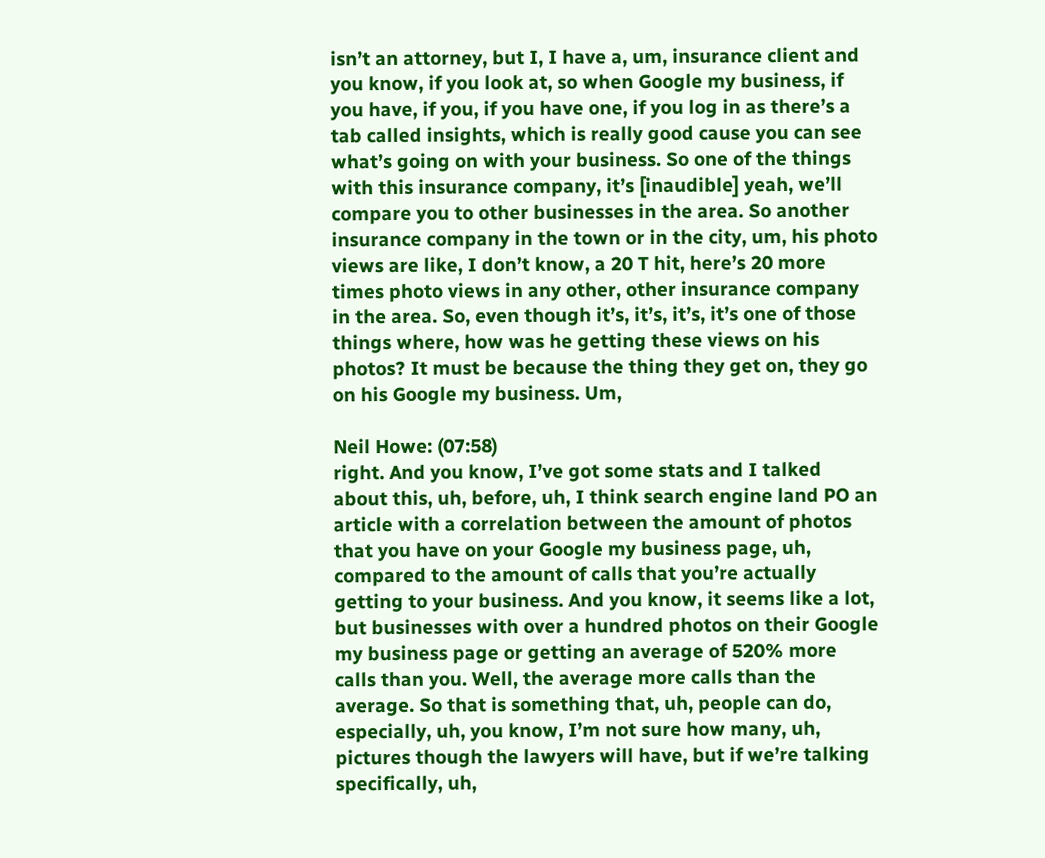isn’t an attorney, but I, I have a, um, insurance client and you know, if you look at, so when Google my business, if you have, if you, if you have one, if you log in as there’s a tab called insights, which is really good cause you can see what’s going on with your business. So one of the things with this insurance company, it’s [inaudible] yeah, we’ll compare you to other businesses in the area. So another insurance company in the town or in the city, um, his photo views are like, I don’t know, a 20 T hit, here’s 20 more times photo views in any other, other insurance company in the area. So, even though it’s, it’s, it’s, it’s one of those things where, how was he getting these views on his photos? It must be because the thing they get on, they go on his Google my business. Um,

Neil Howe: (07:58)
right. And you know, I’ve got some stats and I talked about this, uh, before, uh, I think search engine land PO an article with a correlation between the amount of photos that you have on your Google my business page, uh, compared to the amount of calls that you’re actually getting to your business. And you know, it seems like a lot, but businesses with over a hundred photos on their Google my business page or getting an average of 520% more calls than you. Well, the average more calls than the average. So that is something that, uh, people can do, especially, uh, you know, I’m not sure how many, uh, pictures though the lawyers will have, but if we’re talking specifically, uh,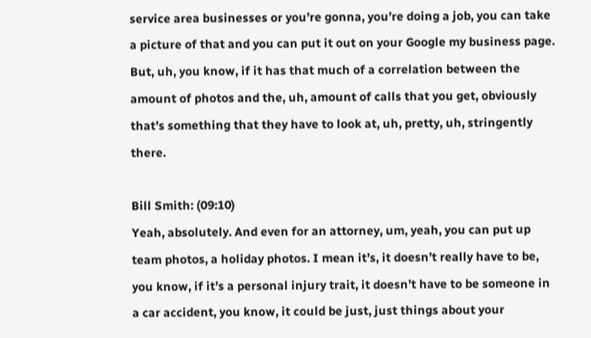service area businesses or you’re gonna, you’re doing a job, you can take a picture of that and you can put it out on your Google my business page. But, uh, you know, if it has that much of a correlation between the amount of photos and the, uh, amount of calls that you get, obviously that’s something that they have to look at, uh, pretty, uh, stringently there.

Bill Smith: (09:10)
Yeah, absolutely. And even for an attorney, um, yeah, you can put up team photos, a holiday photos. I mean it’s, it doesn’t really have to be, you know, if it’s a personal injury trait, it doesn’t have to be someone in a car accident, you know, it could be just, just things about your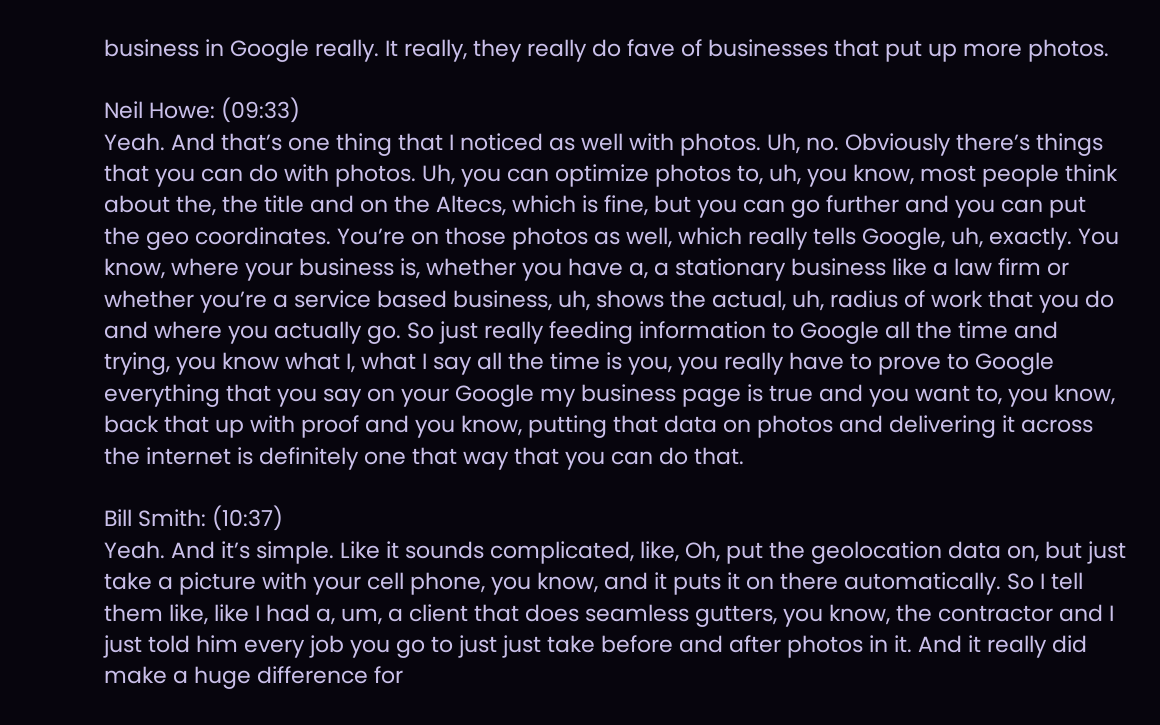business in Google really. It really, they really do fave of businesses that put up more photos.

Neil Howe: (09:33)
Yeah. And that’s one thing that I noticed as well with photos. Uh, no. Obviously there’s things that you can do with photos. Uh, you can optimize photos to, uh, you know, most people think about the, the title and on the Altecs, which is fine, but you can go further and you can put the geo coordinates. You’re on those photos as well, which really tells Google, uh, exactly. You know, where your business is, whether you have a, a stationary business like a law firm or whether you’re a service based business, uh, shows the actual, uh, radius of work that you do and where you actually go. So just really feeding information to Google all the time and trying, you know what I, what I say all the time is you, you really have to prove to Google everything that you say on your Google my business page is true and you want to, you know, back that up with proof and you know, putting that data on photos and delivering it across the internet is definitely one that way that you can do that.

Bill Smith: (10:37)
Yeah. And it’s simple. Like it sounds complicated, like, Oh, put the geolocation data on, but just take a picture with your cell phone, you know, and it puts it on there automatically. So I tell them like, like I had a, um, a client that does seamless gutters, you know, the contractor and I just told him every job you go to just just take before and after photos in it. And it really did make a huge difference for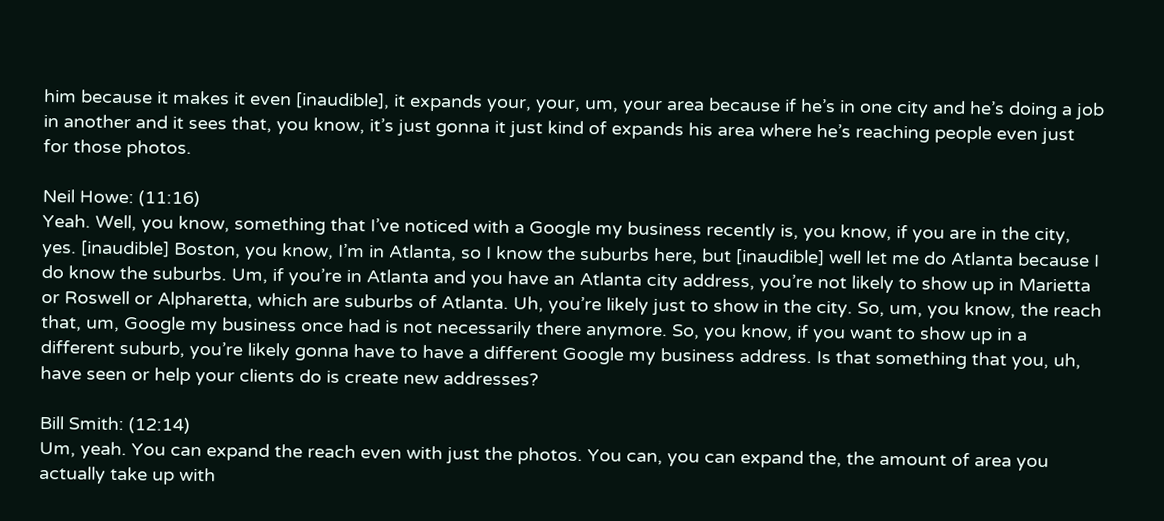him because it makes it even [inaudible], it expands your, your, um, your area because if he’s in one city and he’s doing a job in another and it sees that, you know, it’s just gonna it just kind of expands his area where he’s reaching people even just for those photos.

Neil Howe: (11:16)
Yeah. Well, you know, something that I’ve noticed with a Google my business recently is, you know, if you are in the city, yes. [inaudible] Boston, you know, I’m in Atlanta, so I know the suburbs here, but [inaudible] well let me do Atlanta because I do know the suburbs. Um, if you’re in Atlanta and you have an Atlanta city address, you’re not likely to show up in Marietta or Roswell or Alpharetta, which are suburbs of Atlanta. Uh, you’re likely just to show in the city. So, um, you know, the reach that, um, Google my business once had is not necessarily there anymore. So, you know, if you want to show up in a different suburb, you’re likely gonna have to have a different Google my business address. Is that something that you, uh, have seen or help your clients do is create new addresses?

Bill Smith: (12:14)
Um, yeah. You can expand the reach even with just the photos. You can, you can expand the, the amount of area you actually take up with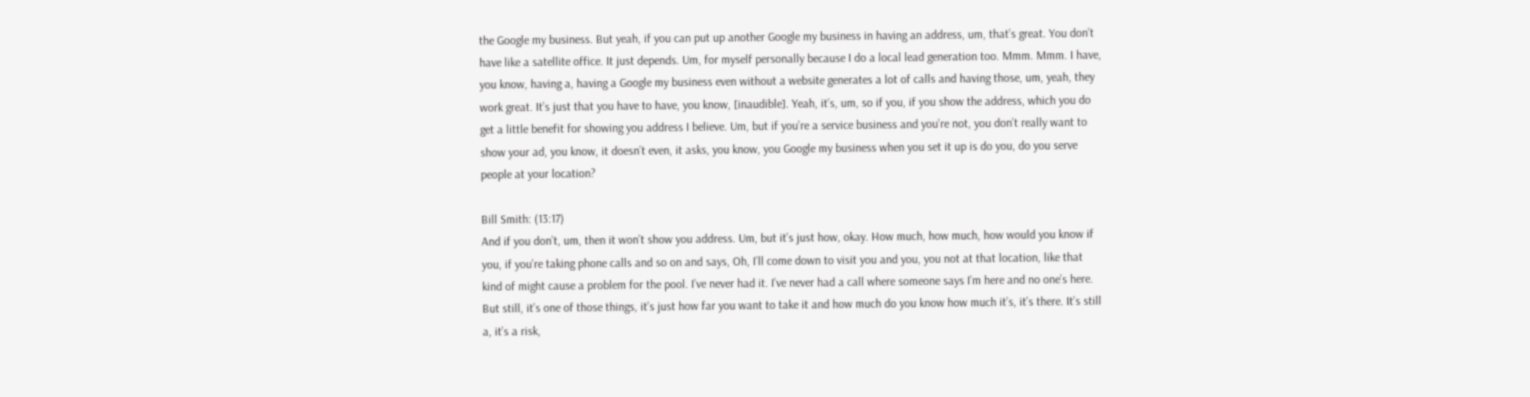the Google my business. But yeah, if you can put up another Google my business in having an address, um, that’s great. You don’t have like a satellite office. It just depends. Um, for myself personally because I do a local lead generation too. Mmm. Mmm. I have, you know, having a, having a Google my business even without a website generates a lot of calls and having those, um, yeah, they work great. It’s just that you have to have, you know, [inaudible]. Yeah, it’s, um, so if you, if you show the address, which you do get a little benefit for showing you address I believe. Um, but if you’re a service business and you’re not, you don’t really want to show your ad, you know, it doesn’t even, it asks, you know, you Google my business when you set it up is do you, do you serve people at your location?

Bill Smith: (13:17)
And if you don’t, um, then it won’t show you address. Um, but it’s just how, okay. How much, how much, how would you know if you, if you’re taking phone calls and so on and says, Oh, I’ll come down to visit you and you, you not at that location, like that kind of might cause a problem for the pool. I’ve never had it. I’ve never had a call where someone says I’m here and no one’s here. But still, it’s one of those things, it’s just how far you want to take it and how much do you know how much it’s, it’s there. It’s still a, it’s a risk,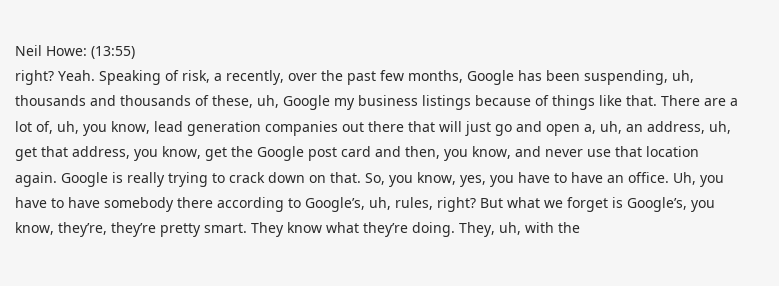Neil Howe: (13:55)
right? Yeah. Speaking of risk, a recently, over the past few months, Google has been suspending, uh, thousands and thousands of these, uh, Google my business listings because of things like that. There are a lot of, uh, you know, lead generation companies out there that will just go and open a, uh, an address, uh, get that address, you know, get the Google post card and then, you know, and never use that location again. Google is really trying to crack down on that. So, you know, yes, you have to have an office. Uh, you have to have somebody there according to Google’s, uh, rules, right? But what we forget is Google’s, you know, they’re, they’re pretty smart. They know what they’re doing. They, uh, with the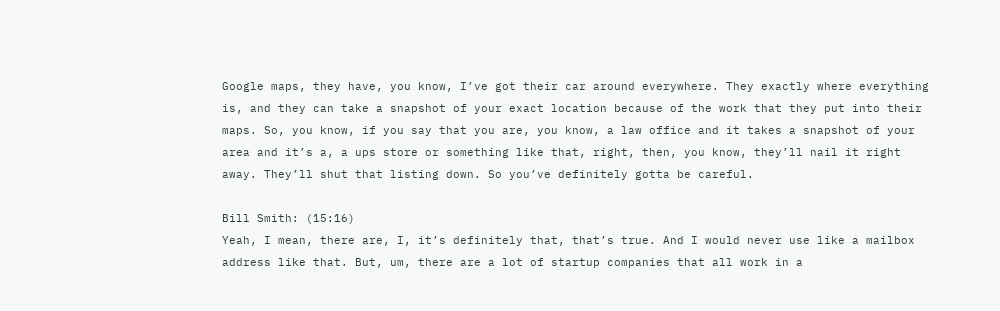Google maps, they have, you know, I’ve got their car around everywhere. They exactly where everything is, and they can take a snapshot of your exact location because of the work that they put into their maps. So, you know, if you say that you are, you know, a law office and it takes a snapshot of your area and it’s a, a ups store or something like that, right, then, you know, they’ll nail it right away. They’ll shut that listing down. So you’ve definitely gotta be careful.

Bill Smith: (15:16)
Yeah, I mean, there are, I, it’s definitely that, that’s true. And I would never use like a mailbox address like that. But, um, there are a lot of startup companies that all work in a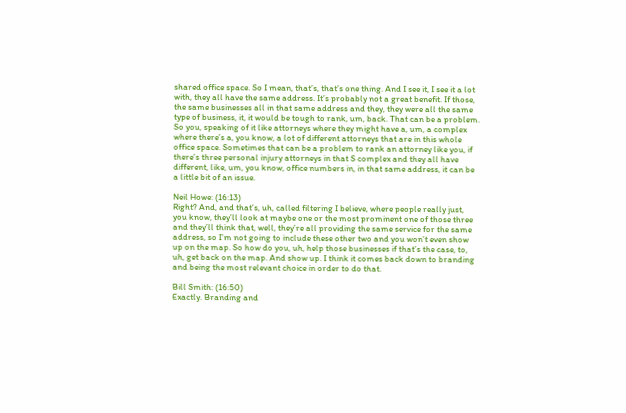shared office space. So I mean, that’s, that’s one thing. And I see it, I see it a lot with, they all have the same address. It’s probably not a great benefit. If those, the same businesses all in that same address and they, they were all the same type of business, it, it would be tough to rank, um, back. That can be a problem. So you, speaking of it like attorneys where they might have a, um, a complex where there’s a, you know, a lot of different attorneys that are in this whole office space. Sometimes that can be a problem to rank an attorney like you, if there’s three personal injury attorneys in that S complex and they all have different, like, um, you know, office numbers in, in that same address, it can be a little bit of an issue.

Neil Howe: (16:13)
Right? And, and that’s, uh, called filtering I believe, where people really just, you know, they’ll look at maybe one or the most prominent one of those three and they’ll think that, well, they’re all providing the same service for the same address, so I’m not going to include these other two and you won’t even show up on the map. So how do you, uh, help those businesses if that’s the case, to, uh, get back on the map. And show up. I think it comes back down to branding and being the most relevant choice in order to do that.

Bill Smith: (16:50)
Exactly. Branding and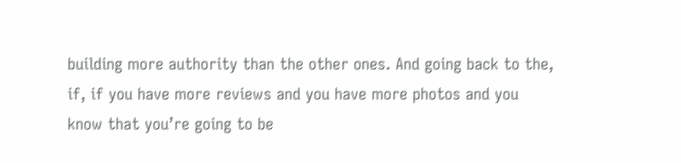building more authority than the other ones. And going back to the, if, if you have more reviews and you have more photos and you know that you’re going to be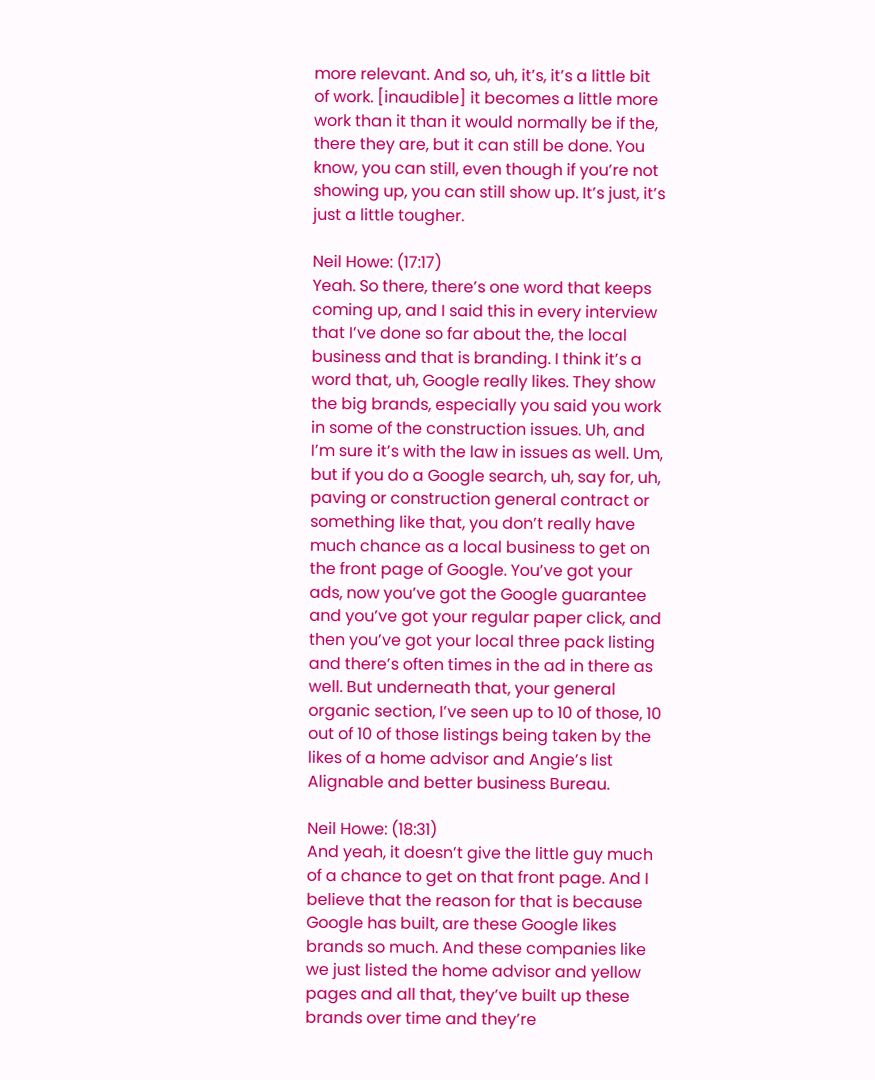more relevant. And so, uh, it’s, it’s a little bit of work. [inaudible] it becomes a little more work than it than it would normally be if the, there they are, but it can still be done. You know, you can still, even though if you’re not showing up, you can still show up. It’s just, it’s just a little tougher.

Neil Howe: (17:17)
Yeah. So there, there’s one word that keeps coming up, and I said this in every interview that I’ve done so far about the, the local business and that is branding. I think it’s a word that, uh, Google really likes. They show the big brands, especially you said you work in some of the construction issues. Uh, and I’m sure it’s with the law in issues as well. Um, but if you do a Google search, uh, say for, uh, paving or construction general contract or something like that, you don’t really have much chance as a local business to get on the front page of Google. You’ve got your ads, now you’ve got the Google guarantee and you’ve got your regular paper click, and then you’ve got your local three pack listing and there’s often times in the ad in there as well. But underneath that, your general organic section, I’ve seen up to 10 of those, 10 out of 10 of those listings being taken by the likes of a home advisor and Angie’s list Alignable and better business Bureau.

Neil Howe: (18:31)
And yeah, it doesn’t give the little guy much of a chance to get on that front page. And I believe that the reason for that is because Google has built, are these Google likes brands so much. And these companies like we just listed the home advisor and yellow pages and all that, they’ve built up these brands over time and they’re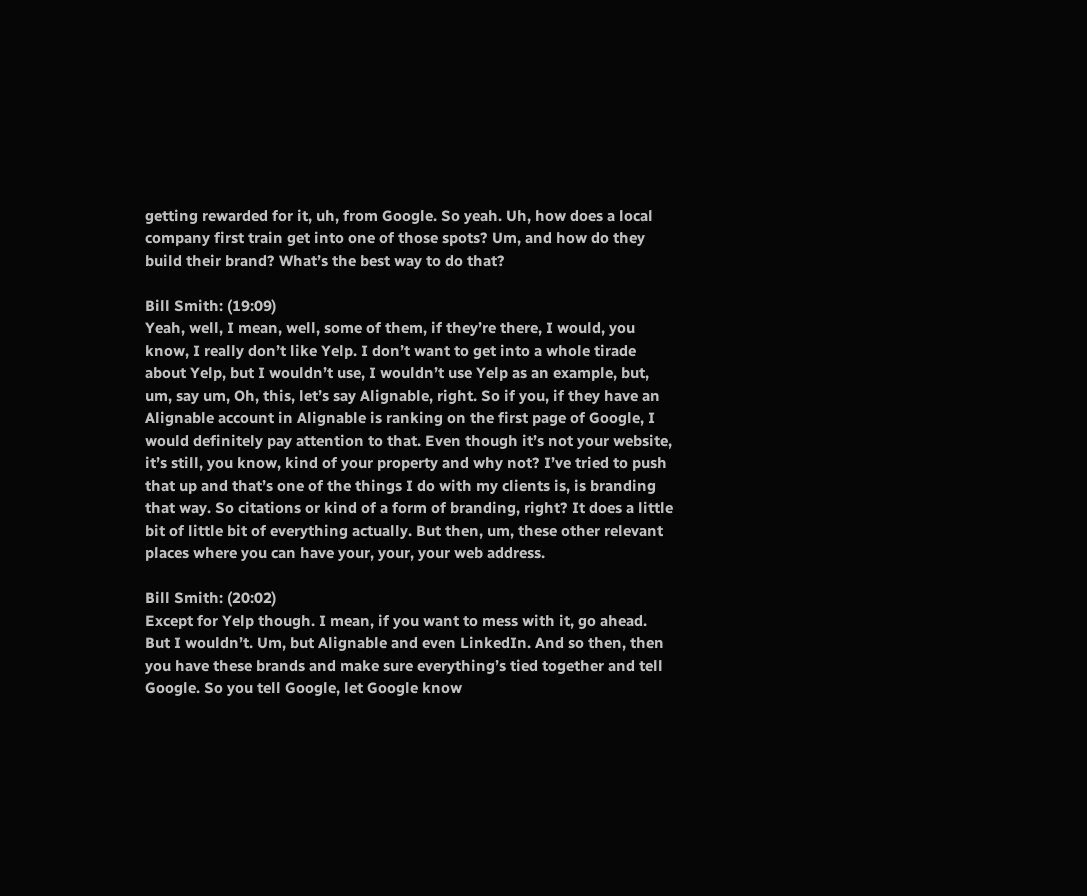getting rewarded for it, uh, from Google. So yeah. Uh, how does a local company first train get into one of those spots? Um, and how do they build their brand? What’s the best way to do that?

Bill Smith: (19:09)
Yeah, well, I mean, well, some of them, if they’re there, I would, you know, I really don’t like Yelp. I don’t want to get into a whole tirade about Yelp, but I wouldn’t use, I wouldn’t use Yelp as an example, but, um, say um, Oh, this, let’s say Alignable, right. So if you, if they have an Alignable account in Alignable is ranking on the first page of Google, I would definitely pay attention to that. Even though it’s not your website, it’s still, you know, kind of your property and why not? I’ve tried to push that up and that’s one of the things I do with my clients is, is branding that way. So citations or kind of a form of branding, right? It does a little bit of little bit of everything actually. But then, um, these other relevant places where you can have your, your, your web address.

Bill Smith: (20:02)
Except for Yelp though. I mean, if you want to mess with it, go ahead. But I wouldn’t. Um, but Alignable and even LinkedIn. And so then, then you have these brands and make sure everything’s tied together and tell Google. So you tell Google, let Google know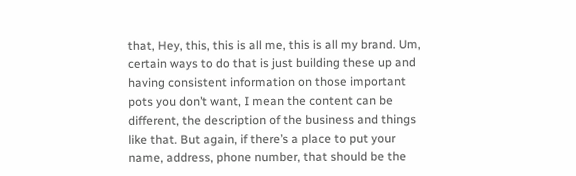that, Hey, this, this is all me, this is all my brand. Um, certain ways to do that is just building these up and having consistent information on those important pots you don’t want, I mean the content can be different, the description of the business and things like that. But again, if there’s a place to put your name, address, phone number, that should be the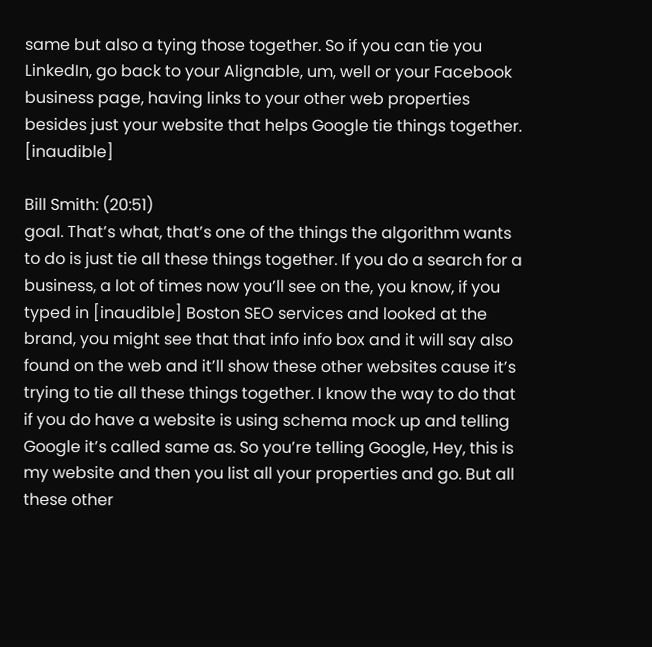same but also a tying those together. So if you can tie you LinkedIn, go back to your Alignable, um, well or your Facebook business page, having links to your other web properties besides just your website that helps Google tie things together. [inaudible]

Bill Smith: (20:51)
goal. That’s what, that’s one of the things the algorithm wants to do is just tie all these things together. If you do a search for a business, a lot of times now you’ll see on the, you know, if you typed in [inaudible] Boston SEO services and looked at the brand, you might see that that info info box and it will say also found on the web and it’ll show these other websites cause it’s trying to tie all these things together. I know the way to do that if you do have a website is using schema mock up and telling Google it’s called same as. So you’re telling Google, Hey, this is my website and then you list all your properties and go. But all these other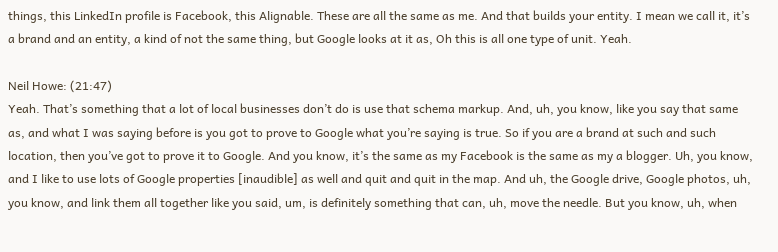things, this LinkedIn profile is Facebook, this Alignable. These are all the same as me. And that builds your entity. I mean we call it, it’s a brand and an entity, a kind of not the same thing, but Google looks at it as, Oh this is all one type of unit. Yeah.

Neil Howe: (21:47)
Yeah. That’s something that a lot of local businesses don’t do is use that schema markup. And, uh, you know, like you say that same as, and what I was saying before is you got to prove to Google what you’re saying is true. So if you are a brand at such and such location, then you’ve got to prove it to Google. And you know, it’s the same as my Facebook is the same as my a blogger. Uh, you know, and I like to use lots of Google properties [inaudible] as well and quit and quit in the map. And uh, the Google drive, Google photos, uh, you know, and link them all together like you said, um, is definitely something that can, uh, move the needle. But you know, uh, when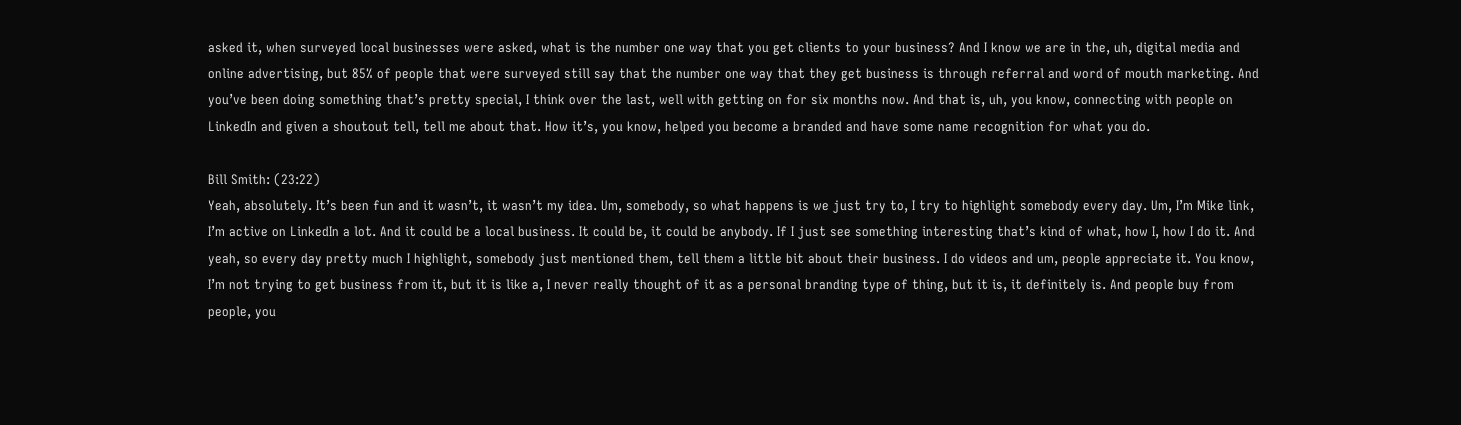asked it, when surveyed local businesses were asked, what is the number one way that you get clients to your business? And I know we are in the, uh, digital media and online advertising, but 85% of people that were surveyed still say that the number one way that they get business is through referral and word of mouth marketing. And you’ve been doing something that’s pretty special, I think over the last, well with getting on for six months now. And that is, uh, you know, connecting with people on LinkedIn and given a shoutout tell, tell me about that. How it’s, you know, helped you become a branded and have some name recognition for what you do.

Bill Smith: (23:22)
Yeah, absolutely. It’s been fun and it wasn’t, it wasn’t my idea. Um, somebody, so what happens is we just try to, I try to highlight somebody every day. Um, I’m Mike link, I’m active on LinkedIn a lot. And it could be a local business. It could be, it could be anybody. If I just see something interesting that’s kind of what, how I, how I do it. And yeah, so every day pretty much I highlight, somebody just mentioned them, tell them a little bit about their business. I do videos and um, people appreciate it. You know, I’m not trying to get business from it, but it is like a, I never really thought of it as a personal branding type of thing, but it is, it definitely is. And people buy from people, you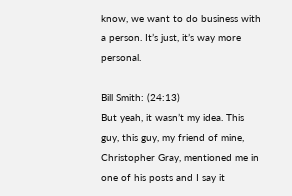know, we want to do business with a person. It’s just, it’s way more personal.

Bill Smith: (24:13)
But yeah, it wasn’t my idea. This guy, this guy, my friend of mine, Christopher Gray, mentioned me in one of his posts and I say it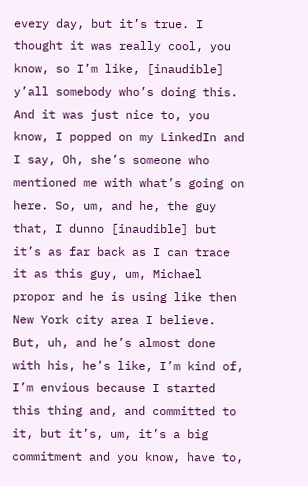every day, but it’s true. I thought it was really cool, you know, so I’m like, [inaudible] y’all somebody who’s doing this. And it was just nice to, you know, I popped on my LinkedIn and I say, Oh, she’s someone who mentioned me with what’s going on here. So, um, and he, the guy that, I dunno [inaudible] but it’s as far back as I can trace it as this guy, um, Michael propor and he is using like then New York city area I believe. But, uh, and he’s almost done with his, he’s like, I’m kind of, I’m envious because I started this thing and, and committed to it, but it’s, um, it’s a big commitment and you know, have to,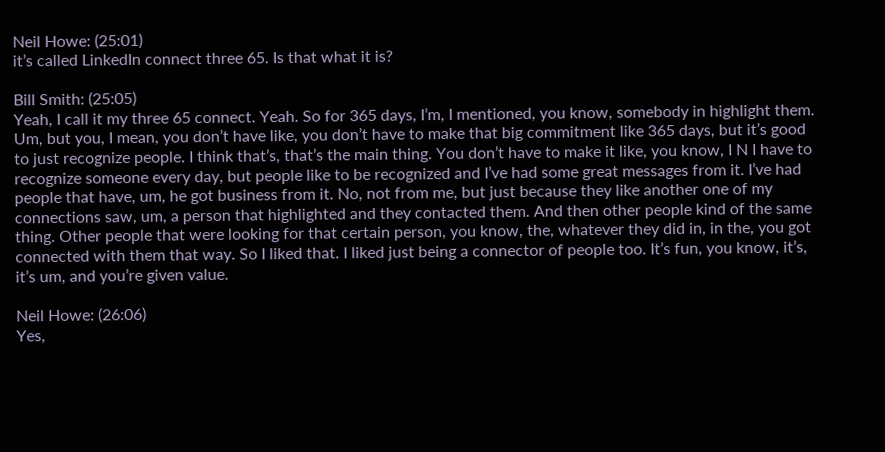Neil Howe: (25:01)
it’s called LinkedIn connect three 65. Is that what it is?

Bill Smith: (25:05)
Yeah, I call it my three 65 connect. Yeah. So for 365 days, I’m, I mentioned, you know, somebody in highlight them. Um, but you, I mean, you don’t have like, you don’t have to make that big commitment like 365 days, but it’s good to just recognize people. I think that’s, that’s the main thing. You don’t have to make it like, you know, I N I have to recognize someone every day, but people like to be recognized and I’ve had some great messages from it. I’ve had people that have, um, he got business from it. No, not from me, but just because they like another one of my connections saw, um, a person that highlighted and they contacted them. And then other people kind of the same thing. Other people that were looking for that certain person, you know, the, whatever they did in, in the, you got connected with them that way. So I liked that. I liked just being a connector of people too. It’s fun, you know, it’s, it’s um, and you’re given value.

Neil Howe: (26:06)
Yes,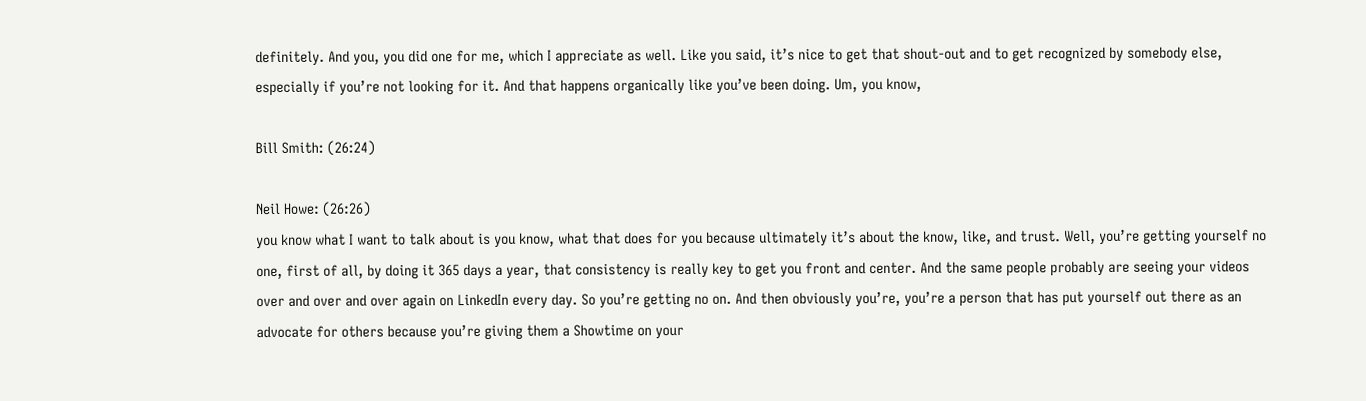definitely. And you, you did one for me, which I appreciate as well. Like you said, it’s nice to get that shout-out and to get recognized by somebody else, especially if you’re not looking for it. And that happens organically like you’ve been doing. Um, you know,

Bill Smith: (26:24)

Neil Howe: (26:26)
you know what I want to talk about is you know, what that does for you because ultimately it’s about the know, like, and trust. Well, you’re getting yourself no one, first of all, by doing it 365 days a year, that consistency is really key to get you front and center. And the same people probably are seeing your videos over and over and over again on LinkedIn every day. So you’re getting no on. And then obviously you’re, you’re a person that has put yourself out there as an advocate for others because you’re giving them a Showtime on your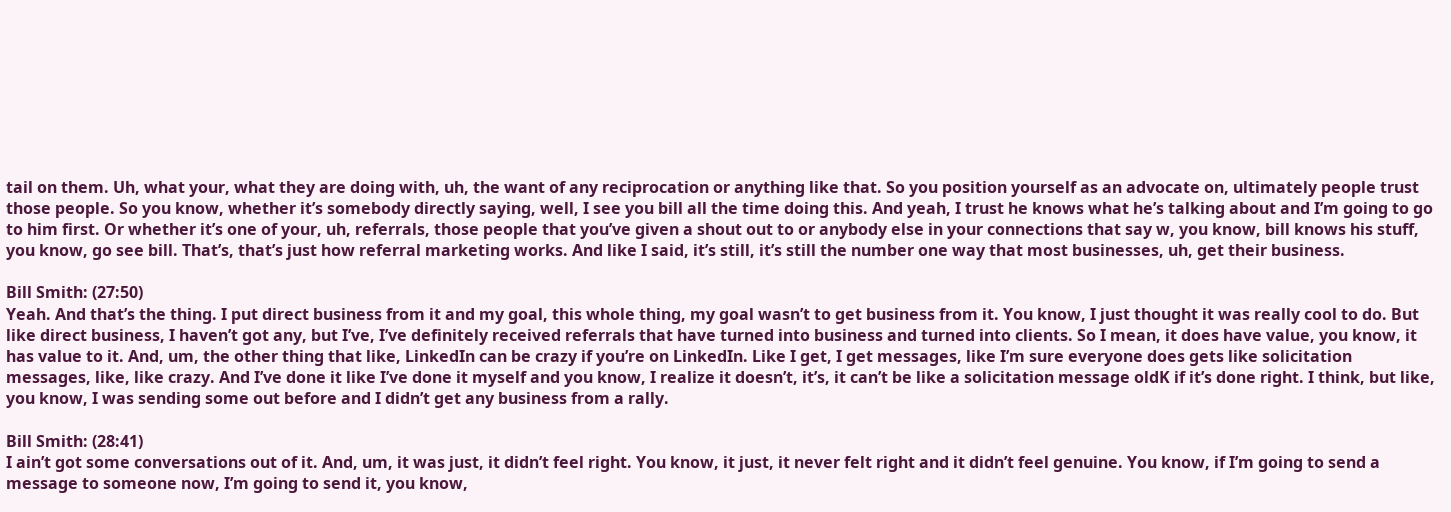tail on them. Uh, what your, what they are doing with, uh, the want of any reciprocation or anything like that. So you position yourself as an advocate on, ultimately people trust those people. So you know, whether it’s somebody directly saying, well, I see you bill all the time doing this. And yeah, I trust he knows what he’s talking about and I’m going to go to him first. Or whether it’s one of your, uh, referrals, those people that you’ve given a shout out to or anybody else in your connections that say w, you know, bill knows his stuff, you know, go see bill. That’s, that’s just how referral marketing works. And like I said, it’s still, it’s still the number one way that most businesses, uh, get their business.

Bill Smith: (27:50)
Yeah. And that’s the thing. I put direct business from it and my goal, this whole thing, my goal wasn’t to get business from it. You know, I just thought it was really cool to do. But like direct business, I haven’t got any, but I’ve, I’ve definitely received referrals that have turned into business and turned into clients. So I mean, it does have value, you know, it has value to it. And, um, the other thing that like, LinkedIn can be crazy if you’re on LinkedIn. Like I get, I get messages, like I’m sure everyone does gets like solicitation messages, like, like crazy. And I’ve done it like I’ve done it myself and you know, I realize it doesn’t, it’s, it can’t be like a solicitation message oldK if it’s done right. I think, but like, you know, I was sending some out before and I didn’t get any business from a rally.

Bill Smith: (28:41)
I ain’t got some conversations out of it. And, um, it was just, it didn’t feel right. You know, it just, it never felt right and it didn’t feel genuine. You know, if I’m going to send a message to someone now, I’m going to send it, you know,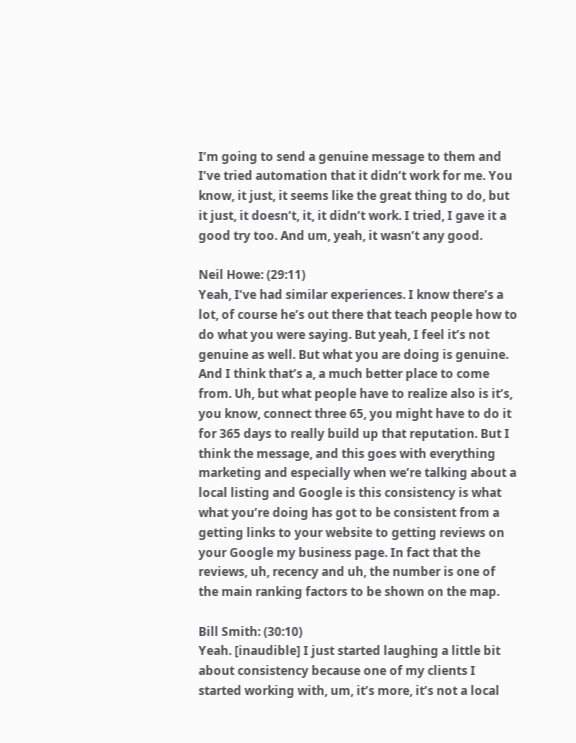I’m going to send a genuine message to them and I’ve tried automation that it didn’t work for me. You know, it just, it seems like the great thing to do, but it just, it doesn’t, it, it didn’t work. I tried, I gave it a good try too. And um, yeah, it wasn’t any good.

Neil Howe: (29:11)
Yeah, I’ve had similar experiences. I know there’s a lot, of course he’s out there that teach people how to do what you were saying. But yeah, I feel it’s not genuine as well. But what you are doing is genuine. And I think that’s a, a much better place to come from. Uh, but what people have to realize also is it’s, you know, connect three 65, you might have to do it for 365 days to really build up that reputation. But I think the message, and this goes with everything marketing and especially when we’re talking about a local listing and Google is this consistency is what what you’re doing has got to be consistent from a getting links to your website to getting reviews on your Google my business page. In fact that the reviews, uh, recency and uh, the number is one of the main ranking factors to be shown on the map.

Bill Smith: (30:10)
Yeah. [inaudible] I just started laughing a little bit about consistency because one of my clients I started working with, um, it’s more, it’s not a local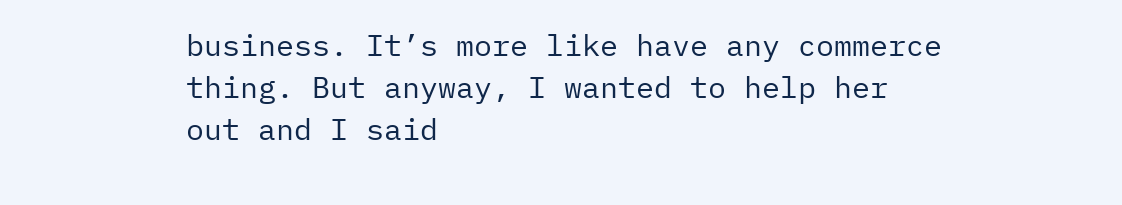business. It’s more like have any commerce thing. But anyway, I wanted to help her out and I said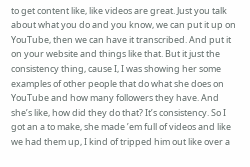to get content like, like videos are great. Just you talk about what you do and you know, we can put it up on YouTube, then we can have it transcribed. And put it on your website and things like that. But it just the consistency thing, cause I, I was showing her some examples of other people that do what she does on YouTube and how many followers they have. And she’s like, how did they do that? It’s consistency. So I got an a to make, she made ’em full of videos and like we had them up, I kind of tripped him out like over a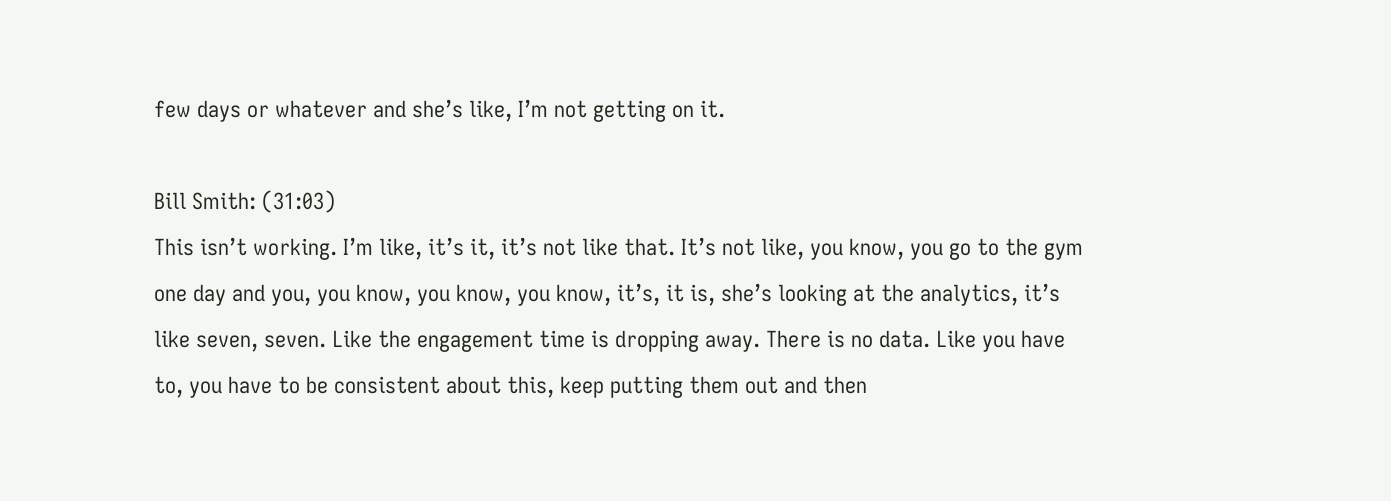few days or whatever and she’s like, I’m not getting on it.

Bill Smith: (31:03)
This isn’t working. I’m like, it’s it, it’s not like that. It’s not like, you know, you go to the gym one day and you, you know, you know, you know, it’s, it is, she’s looking at the analytics, it’s like seven, seven. Like the engagement time is dropping away. There is no data. Like you have to, you have to be consistent about this, keep putting them out and then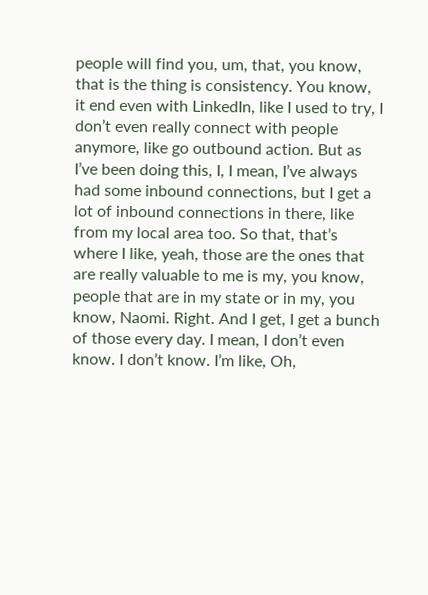people will find you, um, that, you know, that is the thing is consistency. You know, it end even with LinkedIn, like I used to try, I don’t even really connect with people anymore, like go outbound action. But as I’ve been doing this, I, I mean, I’ve always had some inbound connections, but I get a lot of inbound connections in there, like from my local area too. So that, that’s where I like, yeah, those are the ones that are really valuable to me is my, you know, people that are in my state or in my, you know, Naomi. Right. And I get, I get a bunch of those every day. I mean, I don’t even know. I don’t know. I’m like, Oh,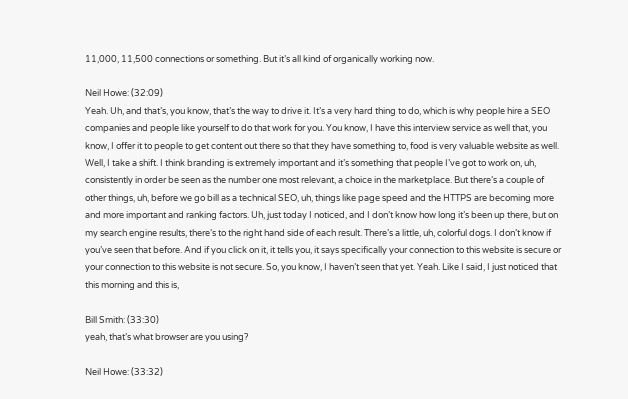11,000, 11,500 connections or something. But it’s all kind of organically working now.

Neil Howe: (32:09)
Yeah. Uh, and that’s, you know, that’s the way to drive it. It’s a very hard thing to do, which is why people hire a SEO companies and people like yourself to do that work for you. You know, I have this interview service as well that, you know, I offer it to people to get content out there so that they have something to, food is very valuable website as well. Well, I take a shift. I think branding is extremely important and it’s something that people I’ve got to work on, uh, consistently in order be seen as the number one most relevant, a choice in the marketplace. But there’s a couple of other things, uh, before we go bill as a technical SEO, uh, things like page speed and the HTTPS are becoming more and more important and ranking factors. Uh, just today I noticed, and I don’t know how long it’s been up there, but on my search engine results, there’s to the right hand side of each result. There’s a little, uh, colorful dogs. I don’t know if you’ve seen that before. And if you click on it, it tells you, it says specifically your connection to this website is secure or your connection to this website is not secure. So, you know, I haven’t seen that yet. Yeah. Like I said, I just noticed that this morning and this is,

Bill Smith: (33:30)
yeah, that’s what browser are you using?

Neil Howe: (33:32)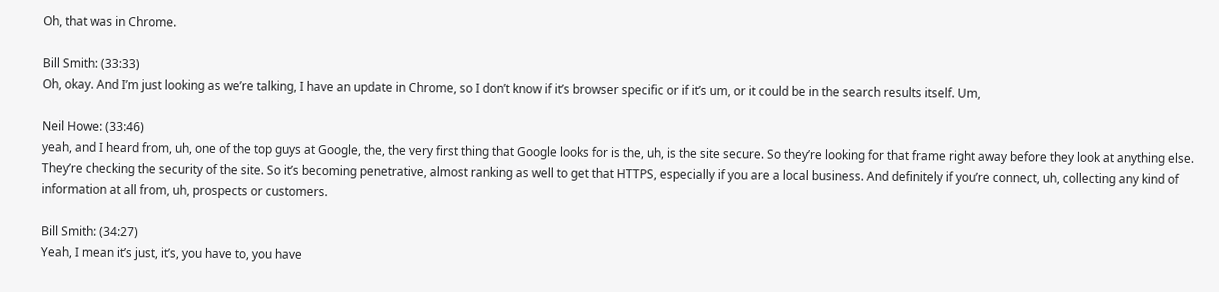Oh, that was in Chrome.

Bill Smith: (33:33)
Oh, okay. And I’m just looking as we’re talking, I have an update in Chrome, so I don’t know if it’s browser specific or if it’s um, or it could be in the search results itself. Um,

Neil Howe: (33:46)
yeah, and I heard from, uh, one of the top guys at Google, the, the very first thing that Google looks for is the, uh, is the site secure. So they’re looking for that frame right away before they look at anything else. They’re checking the security of the site. So it’s becoming penetrative, almost ranking as well to get that HTTPS, especially if you are a local business. And definitely if you’re connect, uh, collecting any kind of information at all from, uh, prospects or customers.

Bill Smith: (34:27)
Yeah, I mean it’s just, it’s, you have to, you have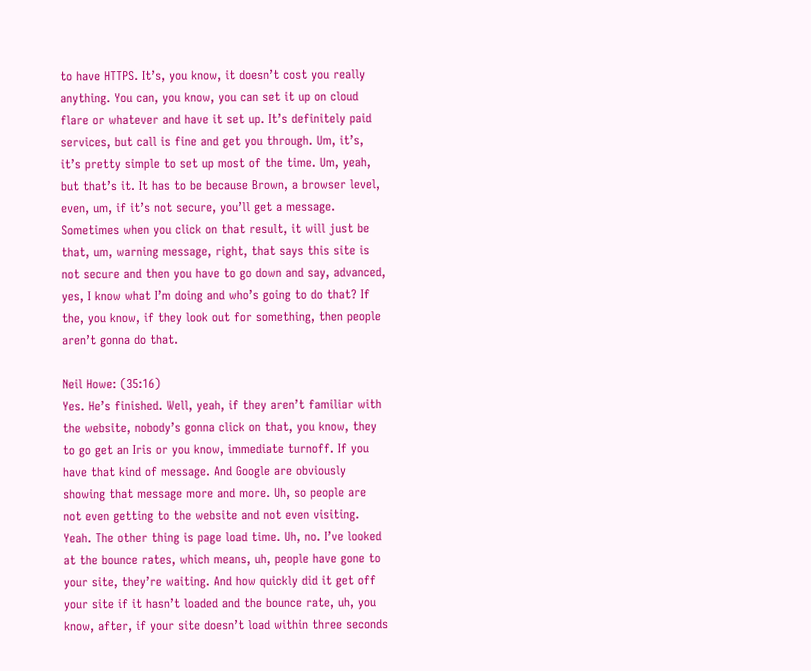to have HTTPS. It’s, you know, it doesn’t cost you really anything. You can, you know, you can set it up on cloud flare or whatever and have it set up. It’s definitely paid services, but call is fine and get you through. Um, it’s, it’s pretty simple to set up most of the time. Um, yeah, but that’s it. It has to be because Brown, a browser level, even, um, if it’s not secure, you’ll get a message. Sometimes when you click on that result, it will just be that, um, warning message, right, that says this site is not secure and then you have to go down and say, advanced, yes, I know what I’m doing and who’s going to do that? If the, you know, if they look out for something, then people aren’t gonna do that.

Neil Howe: (35:16)
Yes. He’s finished. Well, yeah, if they aren’t familiar with the website, nobody’s gonna click on that, you know, they to go get an Iris or you know, immediate turnoff. If you have that kind of message. And Google are obviously showing that message more and more. Uh, so people are not even getting to the website and not even visiting. Yeah. The other thing is page load time. Uh, no. I’ve looked at the bounce rates, which means, uh, people have gone to your site, they’re waiting. And how quickly did it get off your site if it hasn’t loaded and the bounce rate, uh, you know, after, if your site doesn’t load within three seconds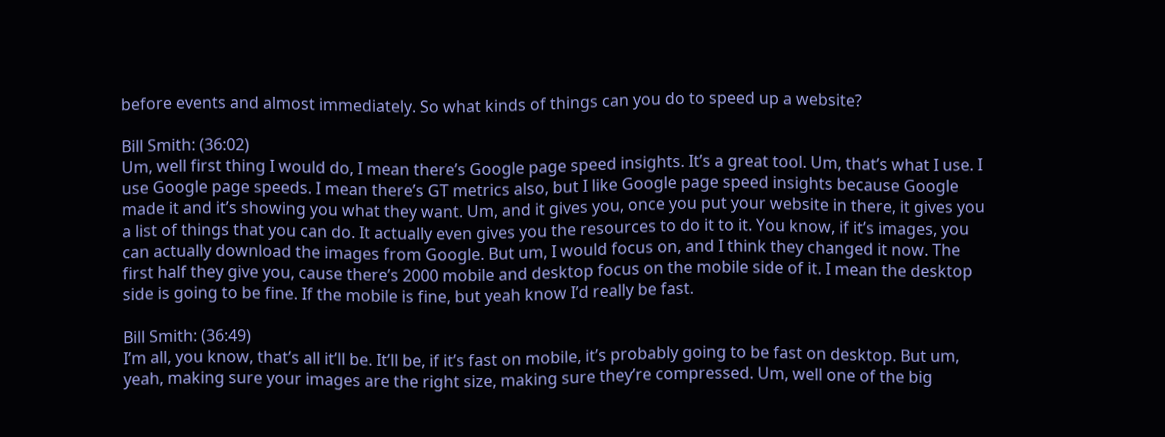before events and almost immediately. So what kinds of things can you do to speed up a website?

Bill Smith: (36:02)
Um, well first thing I would do, I mean there’s Google page speed insights. It’s a great tool. Um, that’s what I use. I use Google page speeds. I mean there’s GT metrics also, but I like Google page speed insights because Google made it and it’s showing you what they want. Um, and it gives you, once you put your website in there, it gives you a list of things that you can do. It actually even gives you the resources to do it to it. You know, if it’s images, you can actually download the images from Google. But um, I would focus on, and I think they changed it now. The first half they give you, cause there’s 2000 mobile and desktop focus on the mobile side of it. I mean the desktop side is going to be fine. If the mobile is fine, but yeah know I’d really be fast.

Bill Smith: (36:49)
I’m all, you know, that’s all it’ll be. It’ll be, if it’s fast on mobile, it’s probably going to be fast on desktop. But um, yeah, making sure your images are the right size, making sure they’re compressed. Um, well one of the big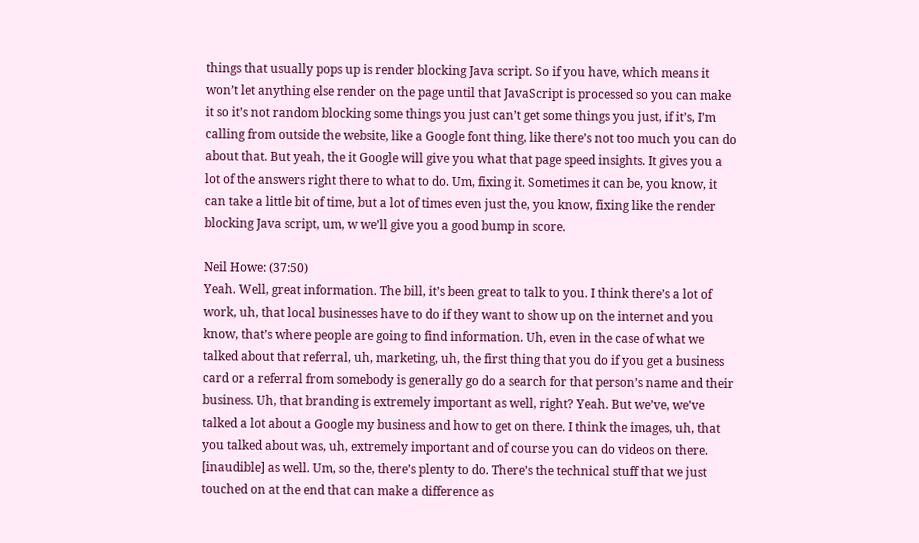things that usually pops up is render blocking Java script. So if you have, which means it won’t let anything else render on the page until that JavaScript is processed so you can make it so it’s not random blocking some things you just can’t get some things you just, if it’s, I’m calling from outside the website, like a Google font thing, like there’s not too much you can do about that. But yeah, the it Google will give you what that page speed insights. It gives you a lot of the answers right there to what to do. Um, fixing it. Sometimes it can be, you know, it can take a little bit of time, but a lot of times even just the, you know, fixing like the render blocking Java script, um, w we’ll give you a good bump in score.

Neil Howe: (37:50)
Yeah. Well, great information. The bill, it’s been great to talk to you. I think there’s a lot of work, uh, that local businesses have to do if they want to show up on the internet and you know, that’s where people are going to find information. Uh, even in the case of what we talked about that referral, uh, marketing, uh, the first thing that you do if you get a business card or a referral from somebody is generally go do a search for that person’s name and their business. Uh, that branding is extremely important as well, right? Yeah. But we’ve, we’ve talked a lot about a Google my business and how to get on there. I think the images, uh, that you talked about was, uh, extremely important and of course you can do videos on there. [inaudible] as well. Um, so the, there’s plenty to do. There’s the technical stuff that we just touched on at the end that can make a difference as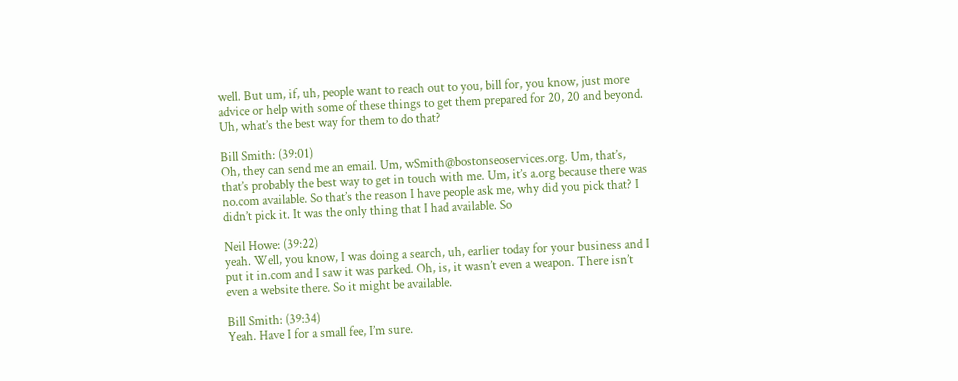well. But um, if, uh, people want to reach out to you, bill for, you know, just more advice or help with some of these things to get them prepared for 20, 20 and beyond. Uh, what’s the best way for them to do that?

Bill Smith: (39:01)
Oh, they can send me an email. Um, wSmith@bostonseoservices.org. Um, that’s, that’s probably the best way to get in touch with me. Um, it’s a.org because there was no.com available. So that’s the reason I have people ask me, why did you pick that? I didn’t pick it. It was the only thing that I had available. So

Neil Howe: (39:22)
yeah. Well, you know, I was doing a search, uh, earlier today for your business and I put it in.com and I saw it was parked. Oh, is, it wasn’t even a weapon. There isn’t even a website there. So it might be available.

Bill Smith: (39:34)
Yeah. Have I for a small fee, I’m sure.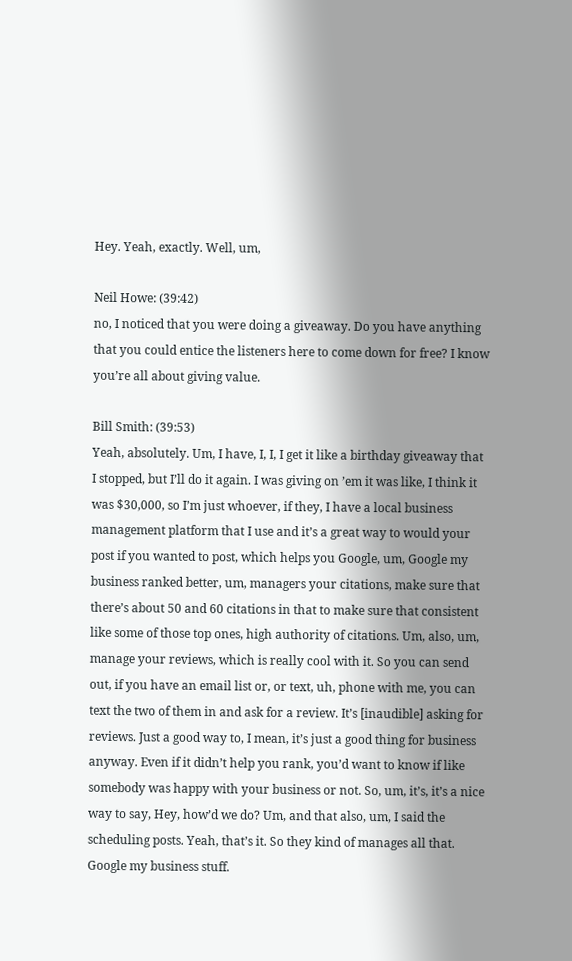Hey. Yeah, exactly. Well, um,

Neil Howe: (39:42)
no, I noticed that you were doing a giveaway. Do you have anything that you could entice the listeners here to come down for free? I know you’re all about giving value.

Bill Smith: (39:53)
Yeah, absolutely. Um, I have, I, I, I get it like a birthday giveaway that I stopped, but I’ll do it again. I was giving on ’em it was like, I think it was $30,000, so I’m just whoever, if they, I have a local business management platform that I use and it’s a great way to would your post if you wanted to post, which helps you Google, um, Google my business ranked better, um, managers your citations, make sure that there’s about 50 and 60 citations in that to make sure that consistent like some of those top ones, high authority of citations. Um, also, um, manage your reviews, which is really cool with it. So you can send out, if you have an email list or, or text, uh, phone with me, you can text the two of them in and ask for a review. It’s [inaudible] asking for reviews. Just a good way to, I mean, it’s just a good thing for business anyway. Even if it didn’t help you rank, you’d want to know if like somebody was happy with your business or not. So, um, it’s, it’s a nice way to say, Hey, how’d we do? Um, and that also, um, I said the scheduling posts. Yeah, that’s it. So they kind of manages all that. Google my business stuff.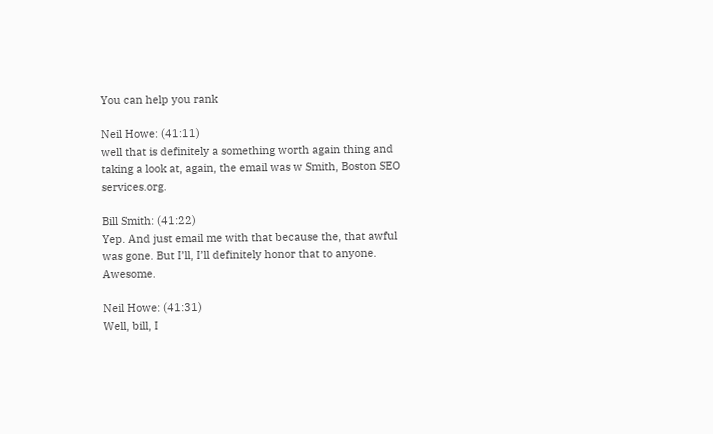You can help you rank

Neil Howe: (41:11)
well that is definitely a something worth again thing and taking a look at, again, the email was w Smith, Boston SEO services.org.

Bill Smith: (41:22)
Yep. And just email me with that because the, that awful was gone. But I’ll, I’ll definitely honor that to anyone. Awesome.

Neil Howe: (41:31)
Well, bill, I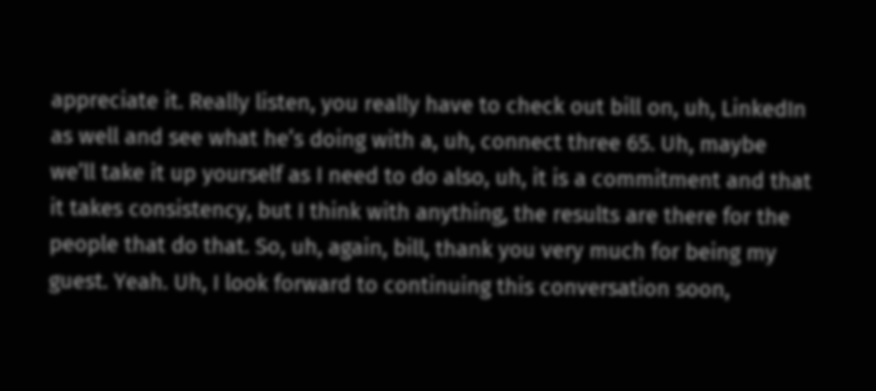appreciate it. Really listen, you really have to check out bill on, uh, LinkedIn as well and see what he’s doing with a, uh, connect three 65. Uh, maybe we’ll take it up yourself as I need to do also, uh, it is a commitment and that it takes consistency, but I think with anything, the results are there for the people that do that. So, uh, again, bill, thank you very much for being my guest. Yeah. Uh, I look forward to continuing this conversation soon,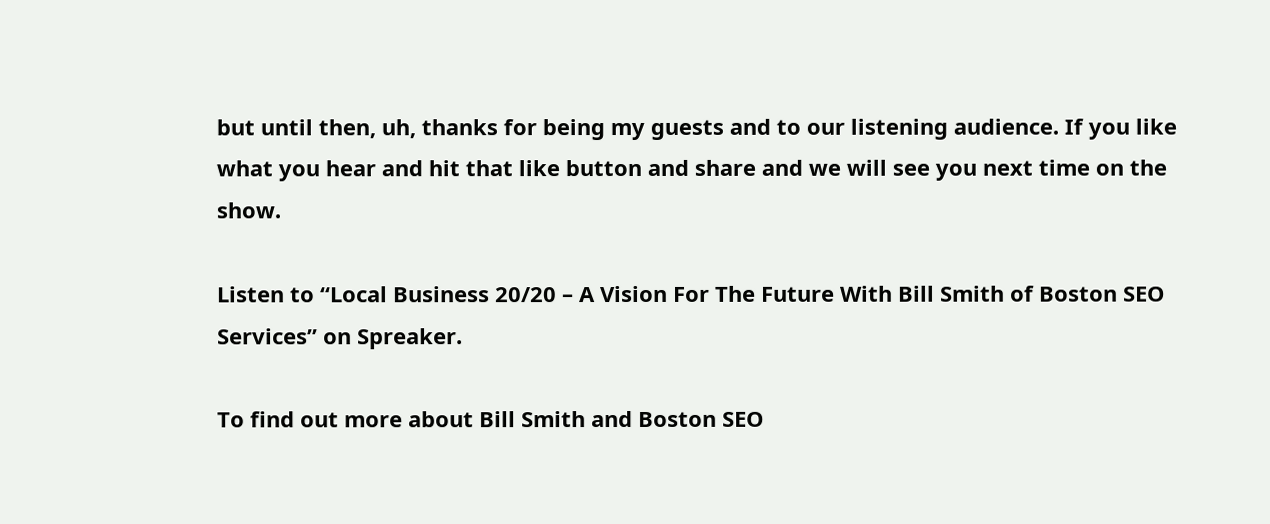but until then, uh, thanks for being my guests and to our listening audience. If you like what you hear and hit that like button and share and we will see you next time on the show.

Listen to “Local Business 20/20 – A Vision For The Future With Bill Smith of Boston SEO Services” on Spreaker.

To find out more about Bill Smith and Boston SEO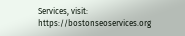Services, visit: https://bostonseoservices.org